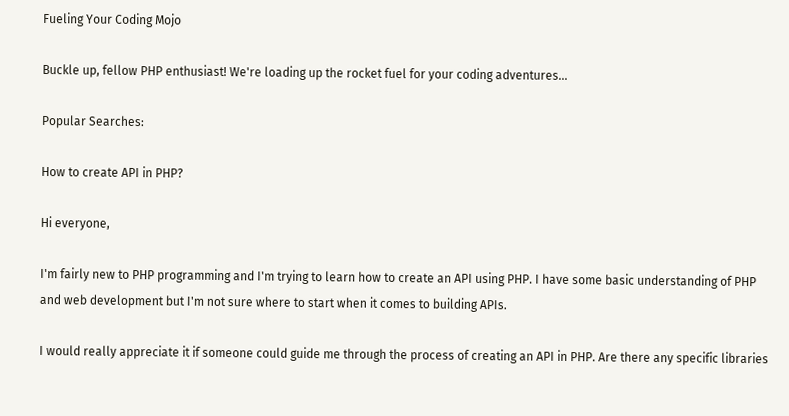Fueling Your Coding Mojo

Buckle up, fellow PHP enthusiast! We're loading up the rocket fuel for your coding adventures...

Popular Searches:

How to create API in PHP?

Hi everyone,

I'm fairly new to PHP programming and I'm trying to learn how to create an API using PHP. I have some basic understanding of PHP and web development but I'm not sure where to start when it comes to building APIs.

I would really appreciate it if someone could guide me through the process of creating an API in PHP. Are there any specific libraries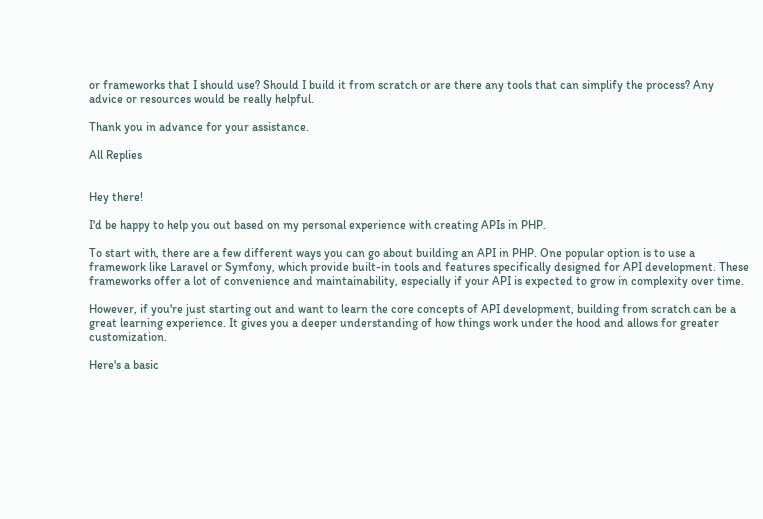or frameworks that I should use? Should I build it from scratch or are there any tools that can simplify the process? Any advice or resources would be really helpful.

Thank you in advance for your assistance.

All Replies


Hey there!

I'd be happy to help you out based on my personal experience with creating APIs in PHP.

To start with, there are a few different ways you can go about building an API in PHP. One popular option is to use a framework like Laravel or Symfony, which provide built-in tools and features specifically designed for API development. These frameworks offer a lot of convenience and maintainability, especially if your API is expected to grow in complexity over time.

However, if you're just starting out and want to learn the core concepts of API development, building from scratch can be a great learning experience. It gives you a deeper understanding of how things work under the hood and allows for greater customization.

Here's a basic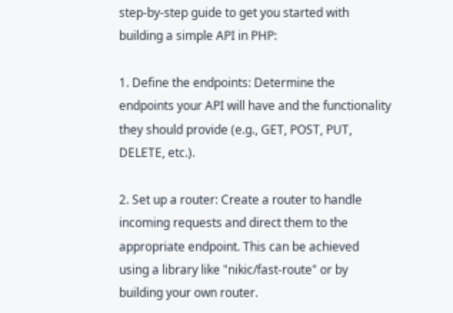step-by-step guide to get you started with building a simple API in PHP:

1. Define the endpoints: Determine the endpoints your API will have and the functionality they should provide (e.g., GET, POST, PUT, DELETE, etc.).

2. Set up a router: Create a router to handle incoming requests and direct them to the appropriate endpoint. This can be achieved using a library like "nikic/fast-route" or by building your own router.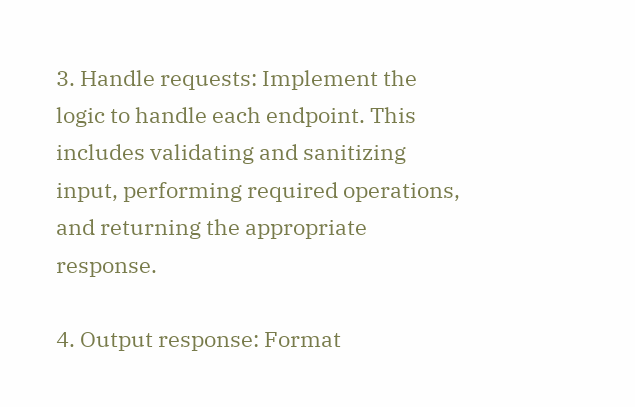3. Handle requests: Implement the logic to handle each endpoint. This includes validating and sanitizing input, performing required operations, and returning the appropriate response.

4. Output response: Format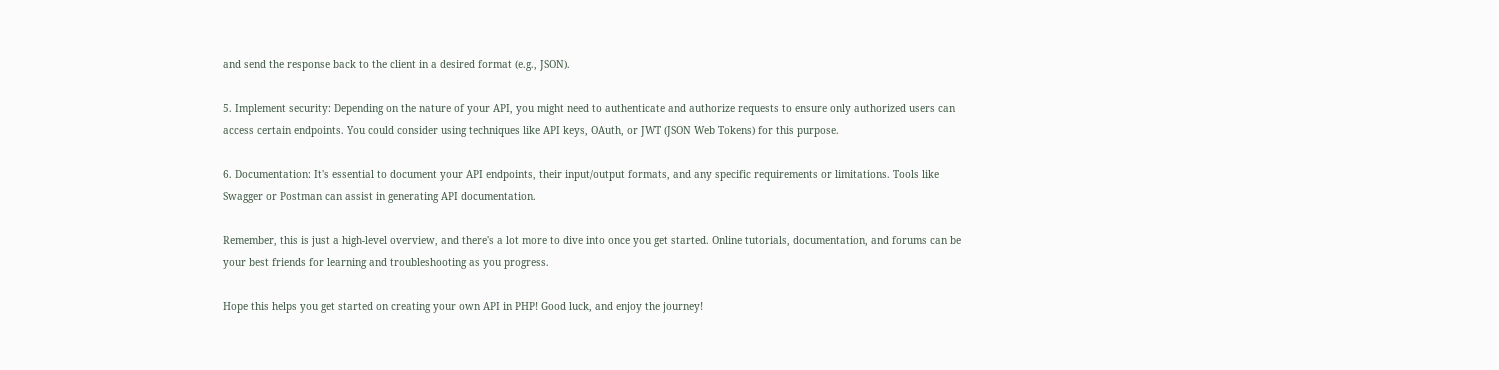and send the response back to the client in a desired format (e.g., JSON).

5. Implement security: Depending on the nature of your API, you might need to authenticate and authorize requests to ensure only authorized users can access certain endpoints. You could consider using techniques like API keys, OAuth, or JWT (JSON Web Tokens) for this purpose.

6. Documentation: It's essential to document your API endpoints, their input/output formats, and any specific requirements or limitations. Tools like Swagger or Postman can assist in generating API documentation.

Remember, this is just a high-level overview, and there's a lot more to dive into once you get started. Online tutorials, documentation, and forums can be your best friends for learning and troubleshooting as you progress.

Hope this helps you get started on creating your own API in PHP! Good luck, and enjoy the journey!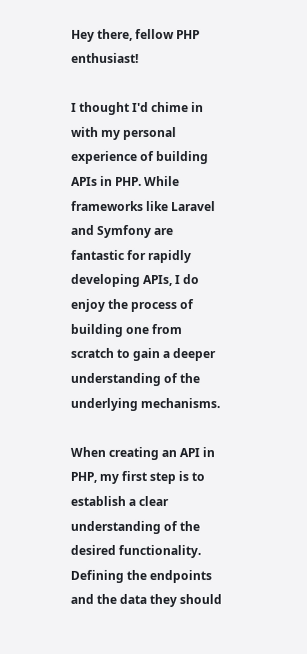Hey there, fellow PHP enthusiast!

I thought I'd chime in with my personal experience of building APIs in PHP. While frameworks like Laravel and Symfony are fantastic for rapidly developing APIs, I do enjoy the process of building one from scratch to gain a deeper understanding of the underlying mechanisms.

When creating an API in PHP, my first step is to establish a clear understanding of the desired functionality. Defining the endpoints and the data they should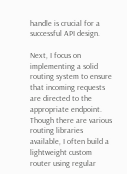handle is crucial for a successful API design.

Next, I focus on implementing a solid routing system to ensure that incoming requests are directed to the appropriate endpoint. Though there are various routing libraries available, I often build a lightweight custom router using regular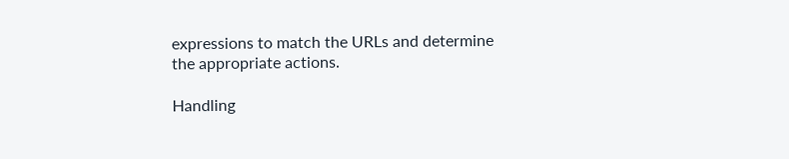expressions to match the URLs and determine the appropriate actions.

Handling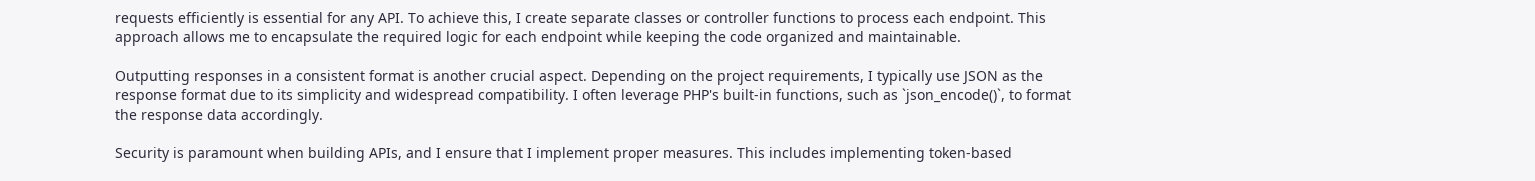requests efficiently is essential for any API. To achieve this, I create separate classes or controller functions to process each endpoint. This approach allows me to encapsulate the required logic for each endpoint while keeping the code organized and maintainable.

Outputting responses in a consistent format is another crucial aspect. Depending on the project requirements, I typically use JSON as the response format due to its simplicity and widespread compatibility. I often leverage PHP's built-in functions, such as `json_encode()`, to format the response data accordingly.

Security is paramount when building APIs, and I ensure that I implement proper measures. This includes implementing token-based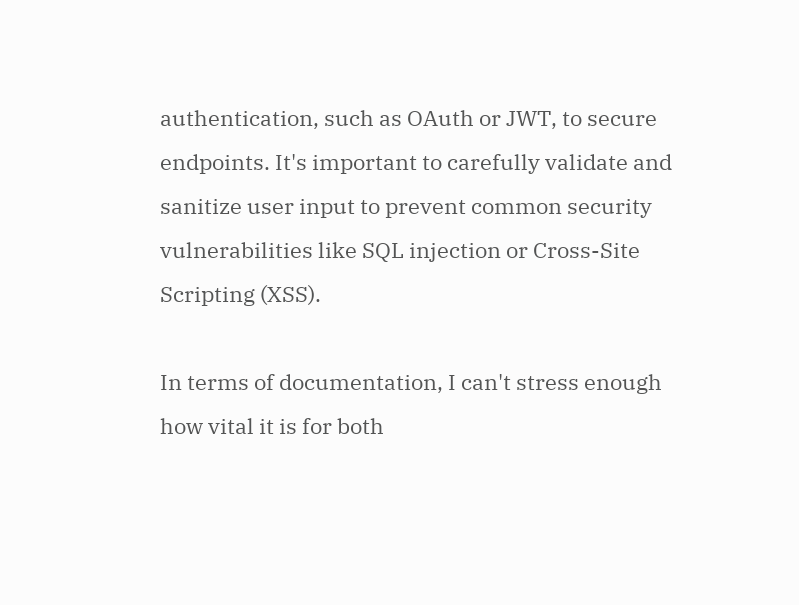authentication, such as OAuth or JWT, to secure endpoints. It's important to carefully validate and sanitize user input to prevent common security vulnerabilities like SQL injection or Cross-Site Scripting (XSS).

In terms of documentation, I can't stress enough how vital it is for both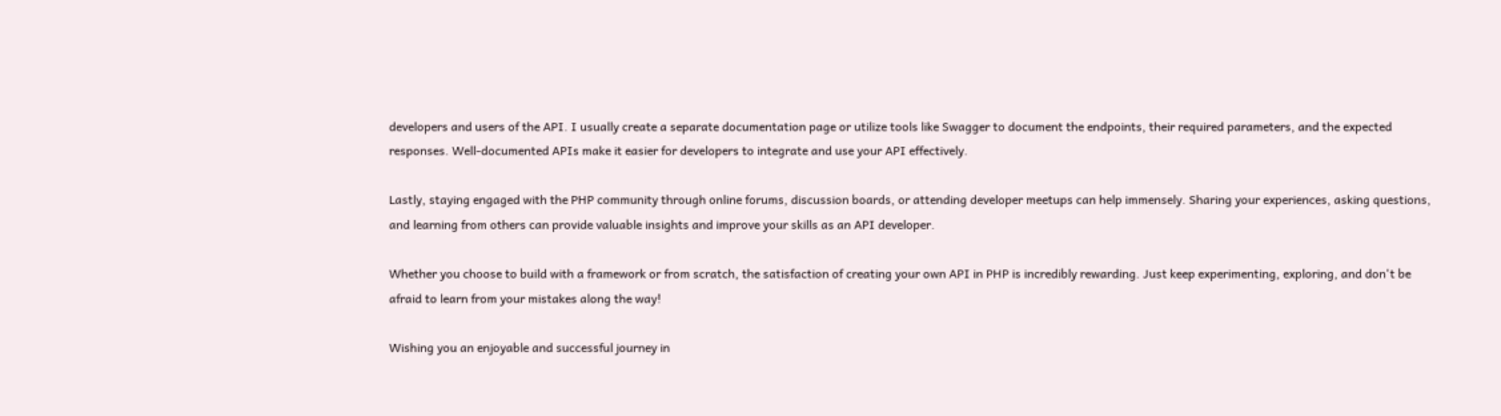developers and users of the API. I usually create a separate documentation page or utilize tools like Swagger to document the endpoints, their required parameters, and the expected responses. Well-documented APIs make it easier for developers to integrate and use your API effectively.

Lastly, staying engaged with the PHP community through online forums, discussion boards, or attending developer meetups can help immensely. Sharing your experiences, asking questions, and learning from others can provide valuable insights and improve your skills as an API developer.

Whether you choose to build with a framework or from scratch, the satisfaction of creating your own API in PHP is incredibly rewarding. Just keep experimenting, exploring, and don't be afraid to learn from your mistakes along the way!

Wishing you an enjoyable and successful journey in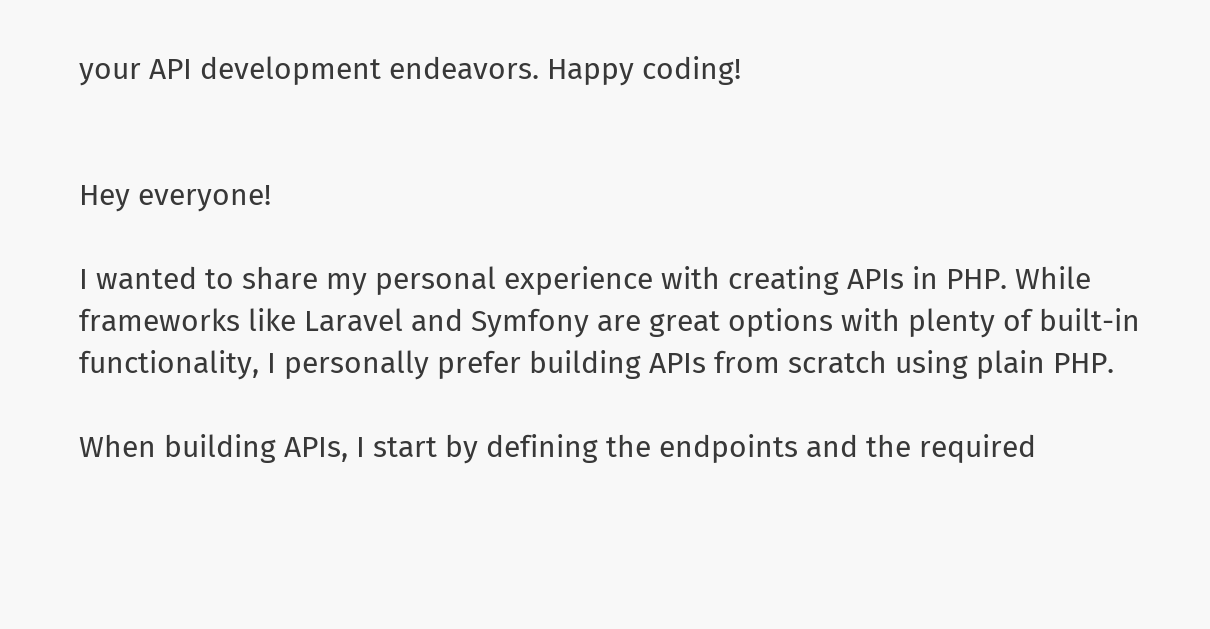your API development endeavors. Happy coding!


Hey everyone!

I wanted to share my personal experience with creating APIs in PHP. While frameworks like Laravel and Symfony are great options with plenty of built-in functionality, I personally prefer building APIs from scratch using plain PHP.

When building APIs, I start by defining the endpoints and the required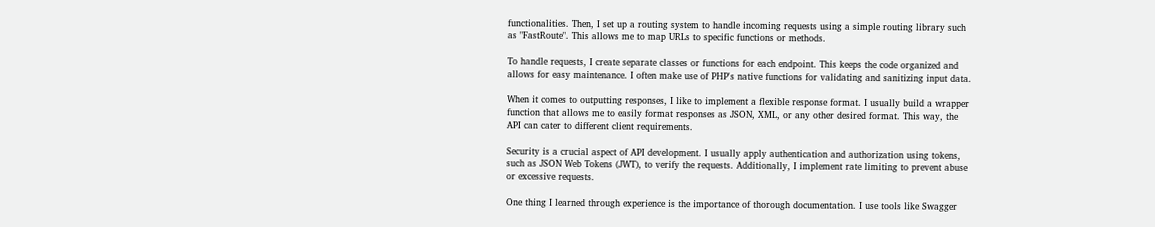functionalities. Then, I set up a routing system to handle incoming requests using a simple routing library such as "FastRoute". This allows me to map URLs to specific functions or methods.

To handle requests, I create separate classes or functions for each endpoint. This keeps the code organized and allows for easy maintenance. I often make use of PHP's native functions for validating and sanitizing input data.

When it comes to outputting responses, I like to implement a flexible response format. I usually build a wrapper function that allows me to easily format responses as JSON, XML, or any other desired format. This way, the API can cater to different client requirements.

Security is a crucial aspect of API development. I usually apply authentication and authorization using tokens, such as JSON Web Tokens (JWT), to verify the requests. Additionally, I implement rate limiting to prevent abuse or excessive requests.

One thing I learned through experience is the importance of thorough documentation. I use tools like Swagger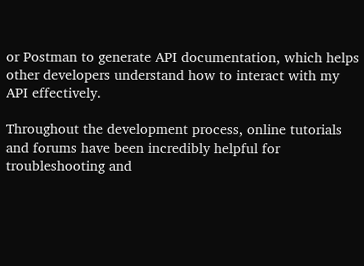or Postman to generate API documentation, which helps other developers understand how to interact with my API effectively.

Throughout the development process, online tutorials and forums have been incredibly helpful for troubleshooting and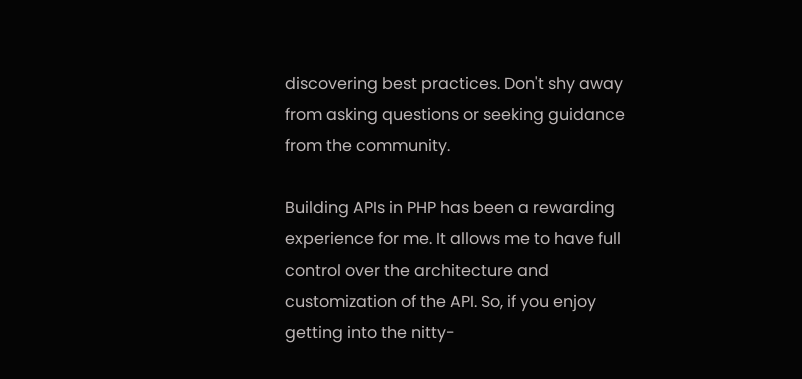discovering best practices. Don't shy away from asking questions or seeking guidance from the community.

Building APIs in PHP has been a rewarding experience for me. It allows me to have full control over the architecture and customization of the API. So, if you enjoy getting into the nitty-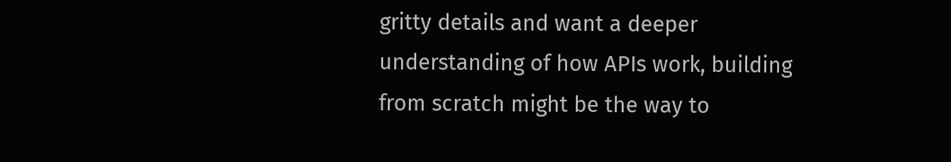gritty details and want a deeper understanding of how APIs work, building from scratch might be the way to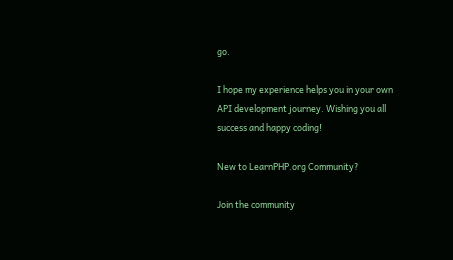go.

I hope my experience helps you in your own API development journey. Wishing you all success and happy coding!

New to LearnPHP.org Community?

Join the community